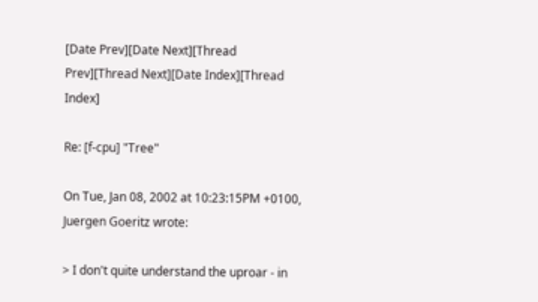[Date Prev][Date Next][Thread Prev][Thread Next][Date Index][Thread Index]

Re: [f-cpu] "Tree"

On Tue, Jan 08, 2002 at 10:23:15PM +0100, Juergen Goeritz wrote:

> I don't quite understand the uproar - in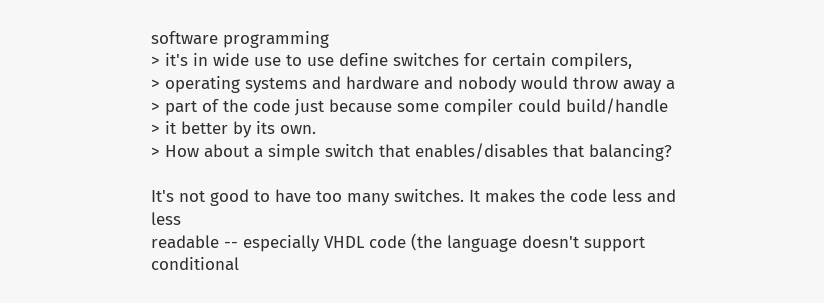software programming
> it's in wide use to use define switches for certain compilers,
> operating systems and hardware and nobody would throw away a
> part of the code just because some compiler could build/handle
> it better by its own.
> How about a simple switch that enables/disables that balancing?

It's not good to have too many switches. It makes the code less and less
readable -- especially VHDL code (the language doesn't support conditional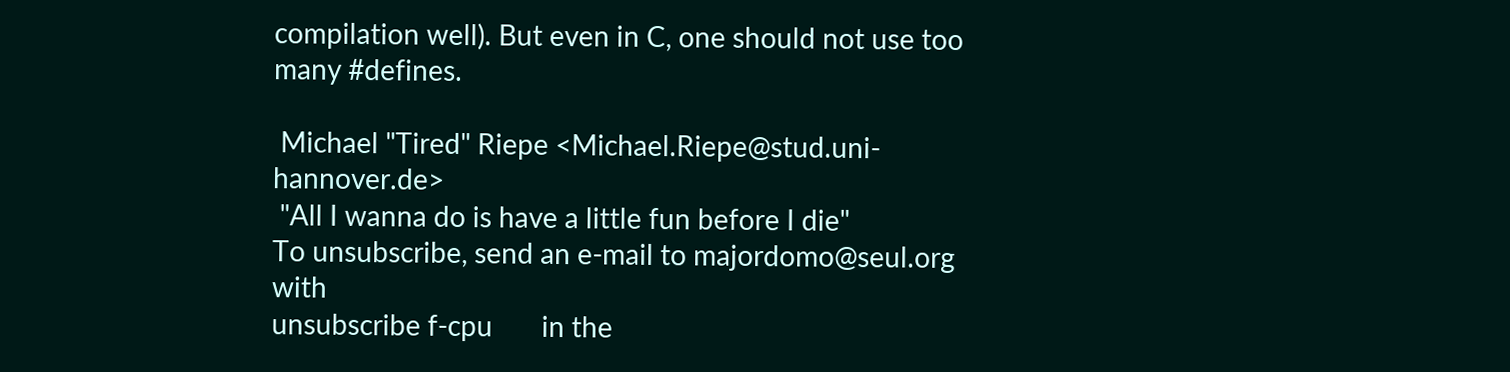compilation well). But even in C, one should not use too many #defines.

 Michael "Tired" Riepe <Michael.Riepe@stud.uni-hannover.de>
 "All I wanna do is have a little fun before I die"
To unsubscribe, send an e-mail to majordomo@seul.org with
unsubscribe f-cpu       in the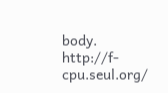body. http://f-cpu.seul.org/